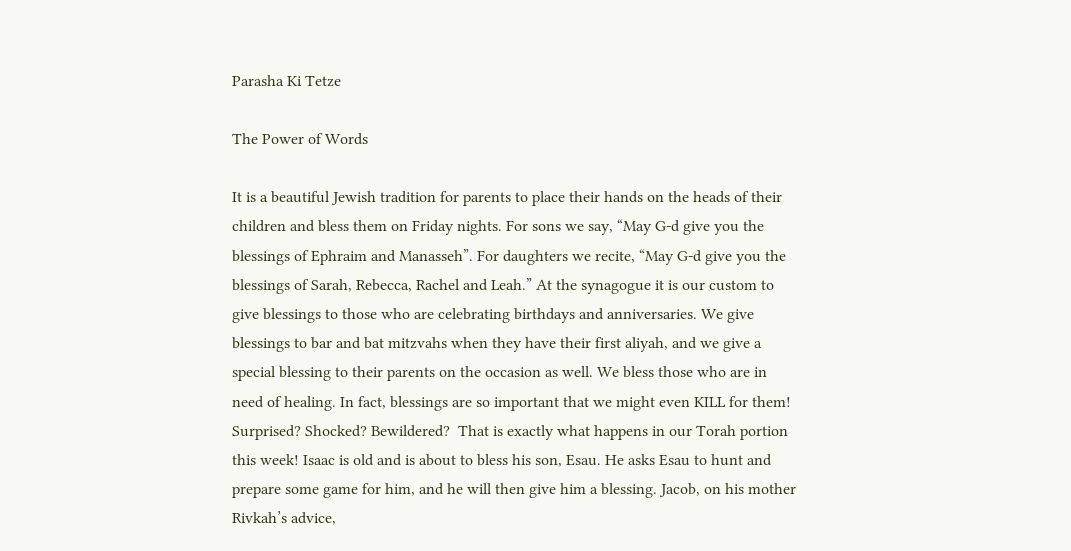Parasha Ki Tetze

The Power of Words

It is a beautiful Jewish tradition for parents to place their hands on the heads of their children and bless them on Friday nights. For sons we say, “May G-d give you the blessings of Ephraim and Manasseh”. For daughters we recite, “May G-d give you the blessings of Sarah, Rebecca, Rachel and Leah.” At the synagogue it is our custom to give blessings to those who are celebrating birthdays and anniversaries. We give blessings to bar and bat mitzvahs when they have their first aliyah, and we give a special blessing to their parents on the occasion as well. We bless those who are in need of healing. In fact, blessings are so important that we might even KILL for them! Surprised? Shocked? Bewildered?  That is exactly what happens in our Torah portion this week! Isaac is old and is about to bless his son, Esau. He asks Esau to hunt and prepare some game for him, and he will then give him a blessing. Jacob, on his mother Rivkah’s advice,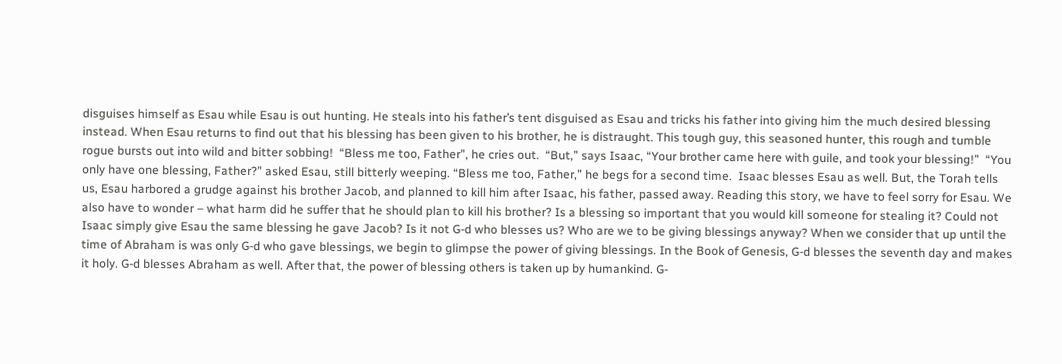disguises himself as Esau while Esau is out hunting. He steals into his father’s tent disguised as Esau and tricks his father into giving him the much desired blessing instead. When Esau returns to find out that his blessing has been given to his brother, he is distraught. This tough guy, this seasoned hunter, this rough and tumble rogue bursts out into wild and bitter sobbing!  “Bless me too, Father”, he cries out.  “But,” says Isaac, “Your brother came here with guile, and took your blessing!”  “You only have one blessing, Father?” asked Esau, still bitterly weeping. “Bless me too, Father,” he begs for a second time.  Isaac blesses Esau as well. But, the Torah tells us, Esau harbored a grudge against his brother Jacob, and planned to kill him after Isaac, his father, passed away. Reading this story, we have to feel sorry for Esau. We also have to wonder – what harm did he suffer that he should plan to kill his brother? Is a blessing so important that you would kill someone for stealing it? Could not Isaac simply give Esau the same blessing he gave Jacob? Is it not G-d who blesses us? Who are we to be giving blessings anyway? When we consider that up until the time of Abraham is was only G-d who gave blessings, we begin to glimpse the power of giving blessings. In the Book of Genesis, G-d blesses the seventh day and makes it holy. G-d blesses Abraham as well. After that, the power of blessing others is taken up by humankind. G-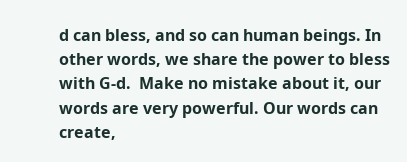d can bless, and so can human beings. In other words, we share the power to bless with G-d.  Make no mistake about it, our words are very powerful. Our words can create,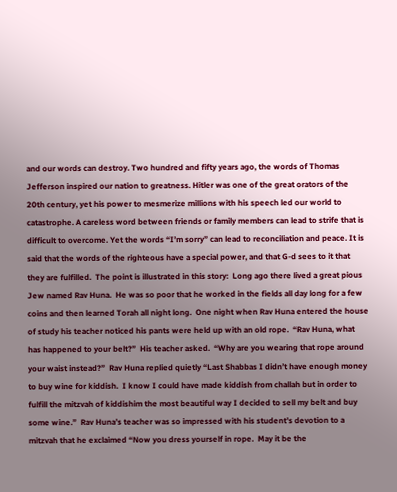and our words can destroy. Two hundred and fifty years ago, the words of Thomas Jefferson inspired our nation to greatness. Hitler was one of the great orators of the 20th century, yet his power to mesmerize millions with his speech led our world to catastrophe. A careless word between friends or family members can lead to strife that is difficult to overcome. Yet the words “I’m sorry” can lead to reconciliation and peace. It is said that the words of the righteous have a special power, and that G-d sees to it that they are fulfilled.  The point is illustrated in this story:  Long ago there lived a great pious Jew named Rav Huna.  He was so poor that he worked in the fields all day long for a few coins and then learned Torah all night long.  One night when Rav Huna entered the house of study his teacher noticed his pants were held up with an old rope.  “Rav Huna, what has happened to your belt?”  His teacher asked.  “Why are you wearing that rope around your waist instead?”  Rav Huna replied quietly “Last Shabbas I didn’t have enough money to buy wine for kiddish.  I know I could have made kiddish from challah but in order to fulfill the mitzvah of kiddishim the most beautiful way I decided to sell my belt and buy some wine.”  Rav Huna’s teacher was so impressed with his student’s devotion to a mitzvah that he exclaimed “Now you dress yourself in rope.  May it be the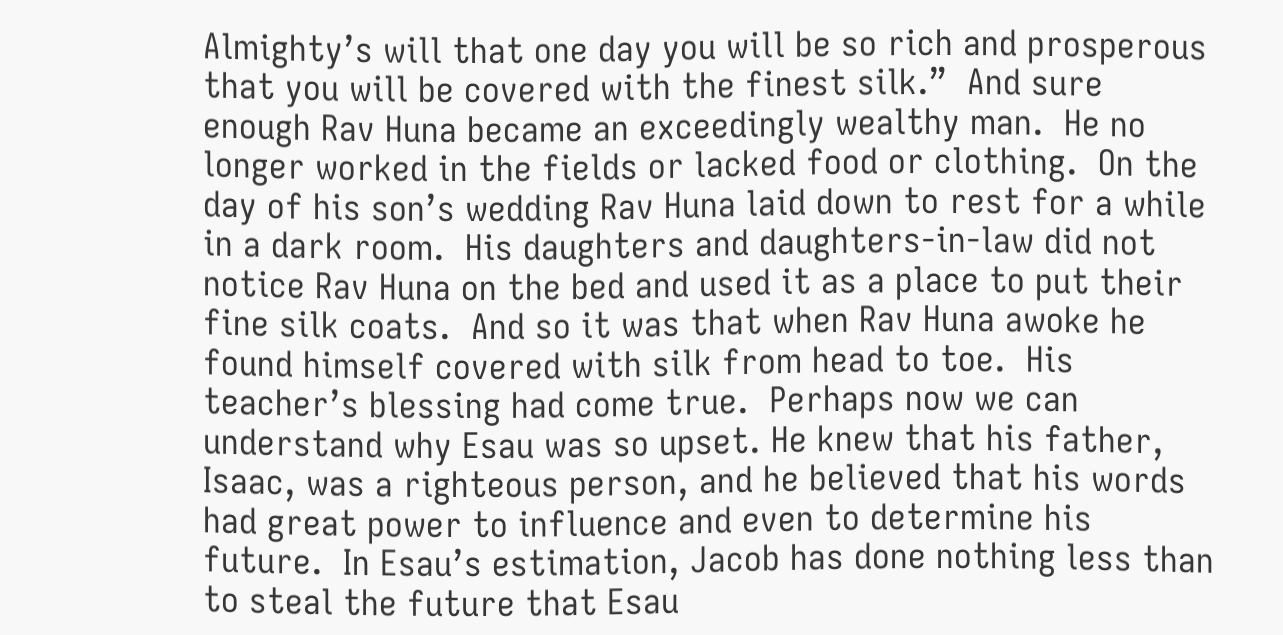Almighty’s will that one day you will be so rich and prosperous that you will be covered with the finest silk.”  And sure enough Rav Huna became an exceedingly wealthy man.  He no longer worked in the fields or lacked food or clothing.  On the day of his son’s wedding Rav Huna laid down to rest for a while in a dark room.  His daughters and daughters-in-law did not notice Rav Huna on the bed and used it as a place to put their fine silk coats.  And so it was that when Rav Huna awoke he found himself covered with silk from head to toe.  His teacher’s blessing had come true.  Perhaps now we can understand why Esau was so upset. He knew that his father, Isaac, was a righteous person, and he believed that his words had great power to influence and even to determine his future.  In Esau’s estimation, Jacob has done nothing less than to steal the future that Esau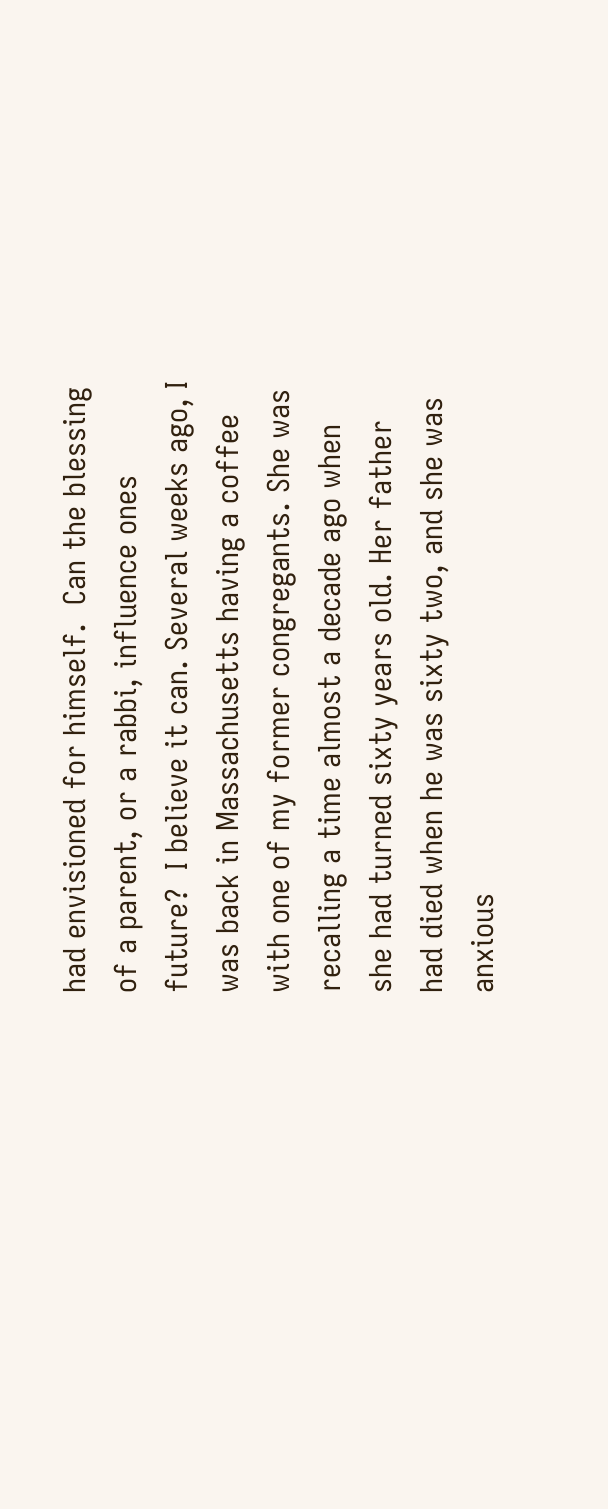had envisioned for himself.  Can the blessing of a parent, or a rabbi, influence ones future?  I believe it can. Several weeks ago, I was back in Massachusetts having a coffee with one of my former congregants. She was recalling a time almost a decade ago when she had turned sixty years old. Her father had died when he was sixty two, and she was anxious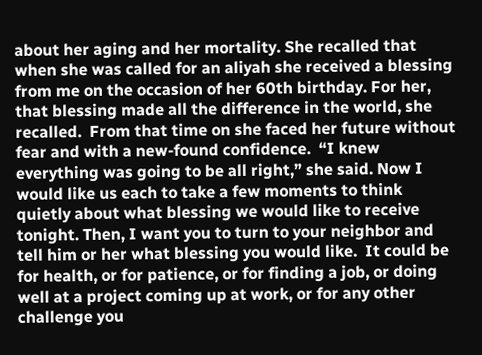about her aging and her mortality. She recalled that when she was called for an aliyah she received a blessing from me on the occasion of her 60th birthday. For her, that blessing made all the difference in the world, she recalled.  From that time on she faced her future without fear and with a new-found confidence.  “I knew everything was going to be all right,” she said. Now I would like us each to take a few moments to think quietly about what blessing we would like to receive tonight. Then, I want you to turn to your neighbor and tell him or her what blessing you would like.  It could be for health, or for patience, or for finding a job, or doing well at a project coming up at work, or for any other challenge you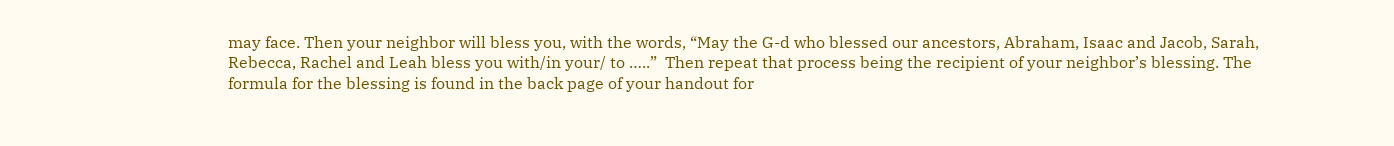may face. Then your neighbor will bless you, with the words, “May the G-d who blessed our ancestors, Abraham, Isaac and Jacob, Sarah, Rebecca, Rachel and Leah bless you with/in your/ to …..”  Then repeat that process being the recipient of your neighbor’s blessing. The formula for the blessing is found in the back page of your handout for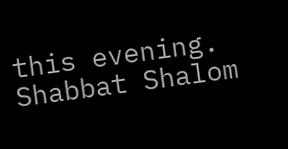this evening. Shabbat Shalom